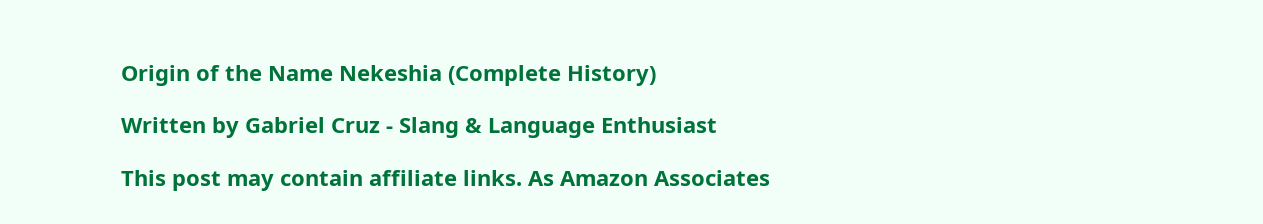Origin of the Name Nekeshia (Complete History)

Written by Gabriel Cruz - Slang & Language Enthusiast

This post may contain affiliate links. As Amazon Associates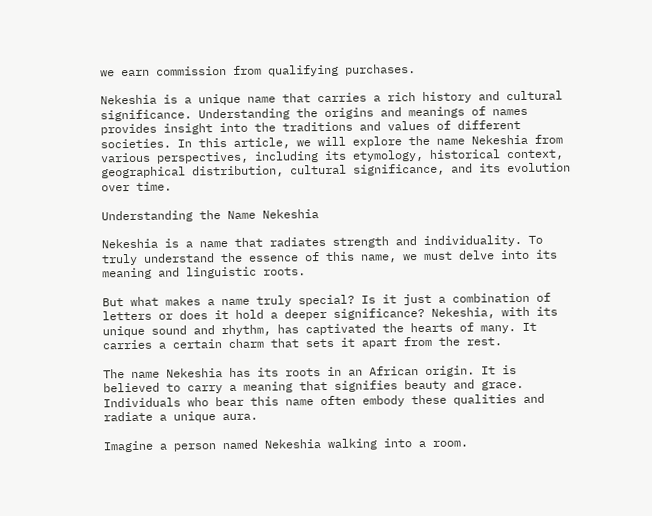we earn commission from qualifying purchases.

Nekeshia is a unique name that carries a rich history and cultural significance. Understanding the origins and meanings of names provides insight into the traditions and values of different societies. In this article, we will explore the name Nekeshia from various perspectives, including its etymology, historical context, geographical distribution, cultural significance, and its evolution over time.

Understanding the Name Nekeshia

Nekeshia is a name that radiates strength and individuality. To truly understand the essence of this name, we must delve into its meaning and linguistic roots.

But what makes a name truly special? Is it just a combination of letters or does it hold a deeper significance? Nekeshia, with its unique sound and rhythm, has captivated the hearts of many. It carries a certain charm that sets it apart from the rest.

The name Nekeshia has its roots in an African origin. It is believed to carry a meaning that signifies beauty and grace. Individuals who bear this name often embody these qualities and radiate a unique aura.

Imagine a person named Nekeshia walking into a room.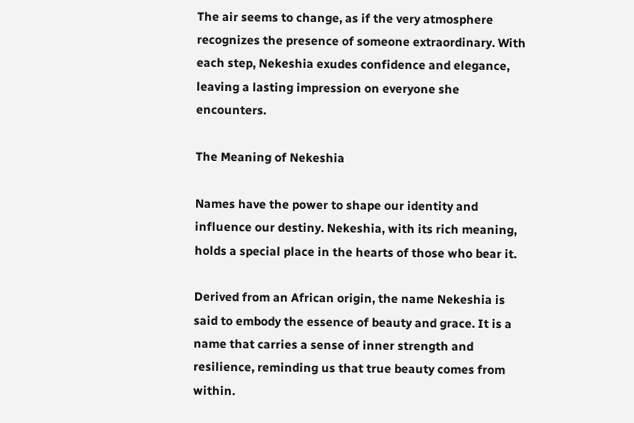The air seems to change, as if the very atmosphere recognizes the presence of someone extraordinary. With each step, Nekeshia exudes confidence and elegance, leaving a lasting impression on everyone she encounters.

The Meaning of Nekeshia

Names have the power to shape our identity and influence our destiny. Nekeshia, with its rich meaning, holds a special place in the hearts of those who bear it.

Derived from an African origin, the name Nekeshia is said to embody the essence of beauty and grace. It is a name that carries a sense of inner strength and resilience, reminding us that true beauty comes from within.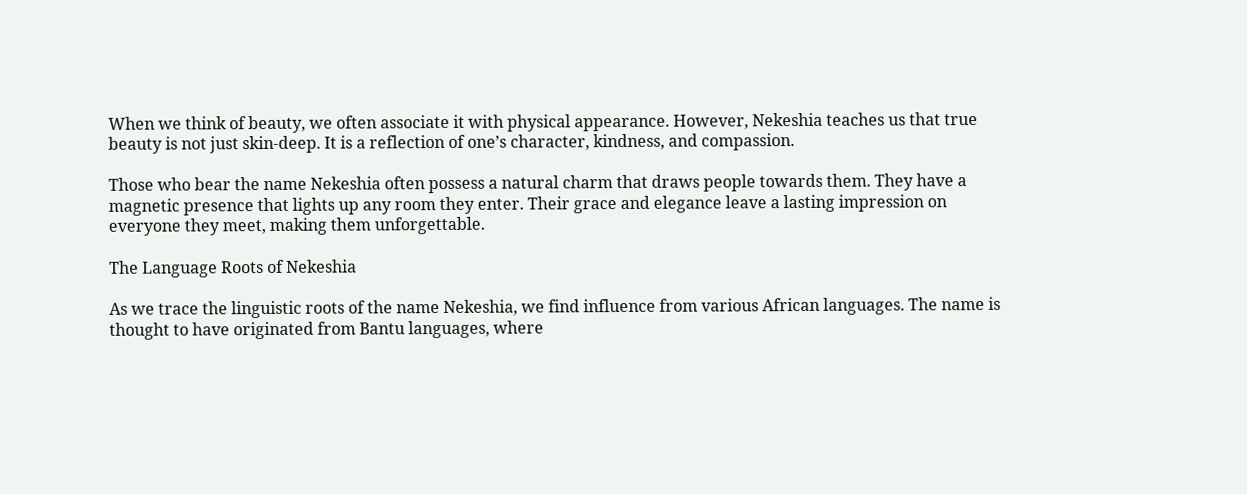When we think of beauty, we often associate it with physical appearance. However, Nekeshia teaches us that true beauty is not just skin-deep. It is a reflection of one’s character, kindness, and compassion.

Those who bear the name Nekeshia often possess a natural charm that draws people towards them. They have a magnetic presence that lights up any room they enter. Their grace and elegance leave a lasting impression on everyone they meet, making them unforgettable.

The Language Roots of Nekeshia

As we trace the linguistic roots of the name Nekeshia, we find influence from various African languages. The name is thought to have originated from Bantu languages, where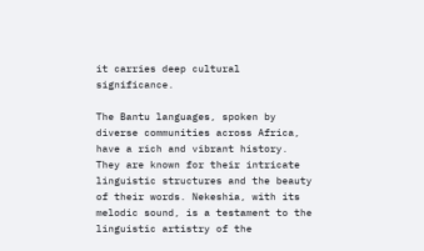it carries deep cultural significance.

The Bantu languages, spoken by diverse communities across Africa, have a rich and vibrant history. They are known for their intricate linguistic structures and the beauty of their words. Nekeshia, with its melodic sound, is a testament to the linguistic artistry of the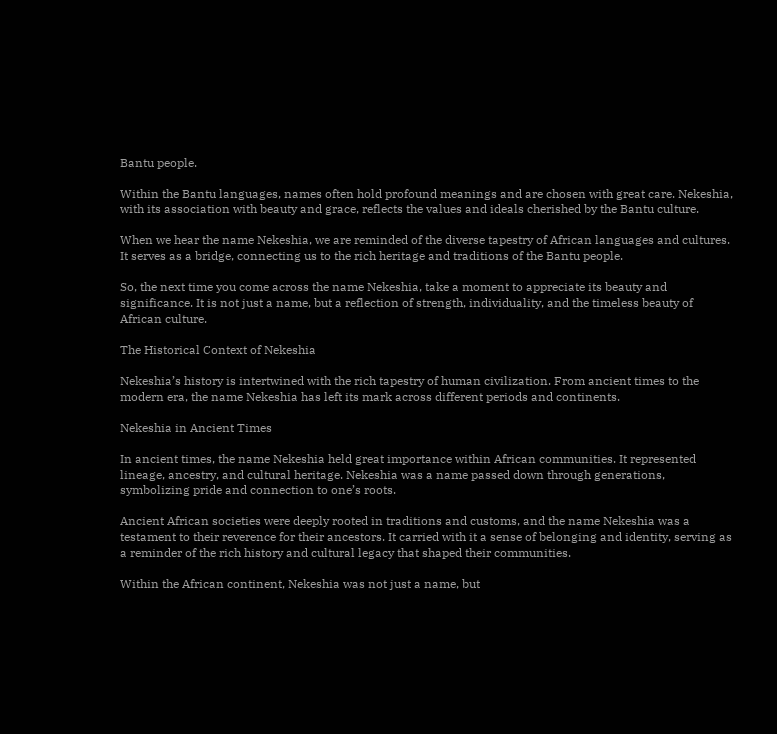Bantu people.

Within the Bantu languages, names often hold profound meanings and are chosen with great care. Nekeshia, with its association with beauty and grace, reflects the values and ideals cherished by the Bantu culture.

When we hear the name Nekeshia, we are reminded of the diverse tapestry of African languages and cultures. It serves as a bridge, connecting us to the rich heritage and traditions of the Bantu people.

So, the next time you come across the name Nekeshia, take a moment to appreciate its beauty and significance. It is not just a name, but a reflection of strength, individuality, and the timeless beauty of African culture.

The Historical Context of Nekeshia

Nekeshia’s history is intertwined with the rich tapestry of human civilization. From ancient times to the modern era, the name Nekeshia has left its mark across different periods and continents.

Nekeshia in Ancient Times

In ancient times, the name Nekeshia held great importance within African communities. It represented lineage, ancestry, and cultural heritage. Nekeshia was a name passed down through generations, symbolizing pride and connection to one’s roots.

Ancient African societies were deeply rooted in traditions and customs, and the name Nekeshia was a testament to their reverence for their ancestors. It carried with it a sense of belonging and identity, serving as a reminder of the rich history and cultural legacy that shaped their communities.

Within the African continent, Nekeshia was not just a name, but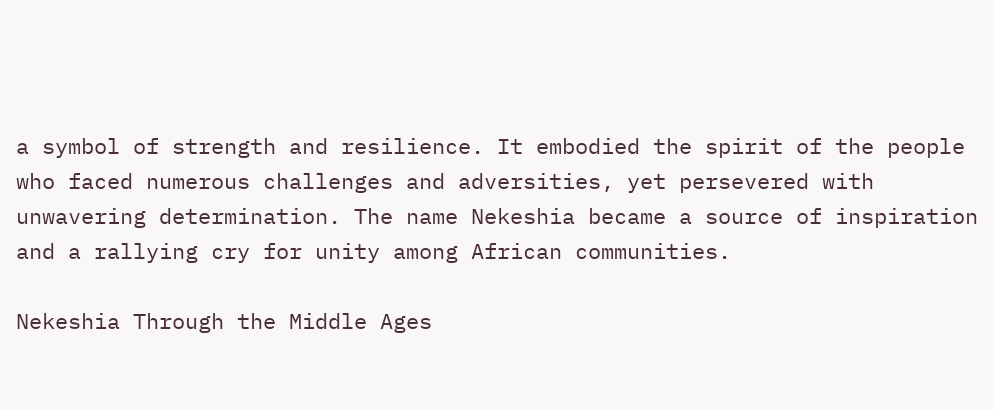a symbol of strength and resilience. It embodied the spirit of the people who faced numerous challenges and adversities, yet persevered with unwavering determination. The name Nekeshia became a source of inspiration and a rallying cry for unity among African communities.

Nekeshia Through the Middle Ages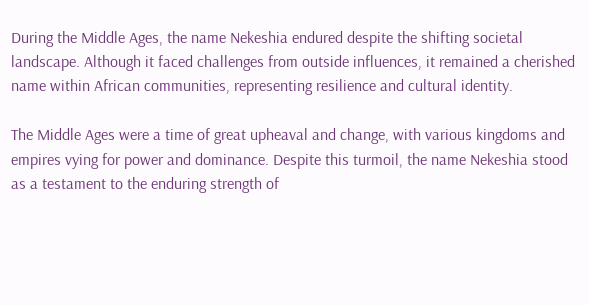During the Middle Ages, the name Nekeshia endured despite the shifting societal landscape. Although it faced challenges from outside influences, it remained a cherished name within African communities, representing resilience and cultural identity.

The Middle Ages were a time of great upheaval and change, with various kingdoms and empires vying for power and dominance. Despite this turmoil, the name Nekeshia stood as a testament to the enduring strength of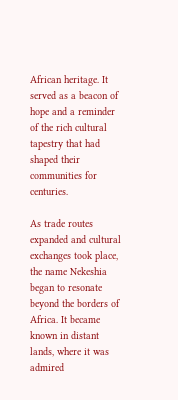African heritage. It served as a beacon of hope and a reminder of the rich cultural tapestry that had shaped their communities for centuries.

As trade routes expanded and cultural exchanges took place, the name Nekeshia began to resonate beyond the borders of Africa. It became known in distant lands, where it was admired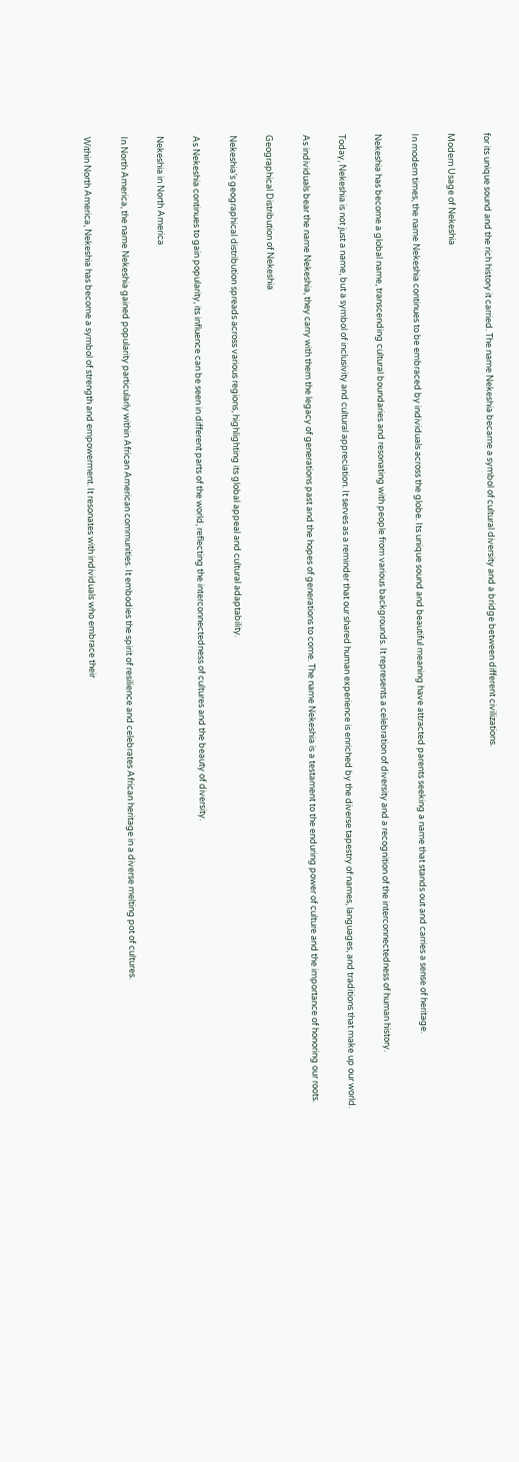for its unique sound and the rich history it carried. The name Nekeshia became a symbol of cultural diversity and a bridge between different civilizations.

Modern Usage of Nekeshia

In modern times, the name Nekeshia continues to be embraced by individuals across the globe. Its unique sound and beautiful meaning have attracted parents seeking a name that stands out and carries a sense of heritage.

Nekeshia has become a global name, transcending cultural boundaries and resonating with people from various backgrounds. It represents a celebration of diversity and a recognition of the interconnectedness of human history.

Today, Nekeshia is not just a name, but a symbol of inclusivity and cultural appreciation. It serves as a reminder that our shared human experience is enriched by the diverse tapestry of names, languages, and traditions that make up our world.

As individuals bear the name Nekeshia, they carry with them the legacy of generations past and the hopes of generations to come. The name Nekeshia is a testament to the enduring power of culture and the importance of honoring our roots.

Geographical Distribution of Nekeshia

Nekeshia’s geographical distribution spreads across various regions, highlighting its global appeal and cultural adaptability.

As Nekeshia continues to gain popularity, its influence can be seen in different parts of the world, reflecting the interconnectedness of cultures and the beauty of diversity.

Nekeshia in North America

In North America, the name Nekeshia gained popularity particularly within African American communities. It embodies the spirit of resilience and celebrates African heritage in a diverse melting pot of cultures.

Within North America, Nekeshia has become a symbol of strength and empowerment. It resonates with individuals who embrace their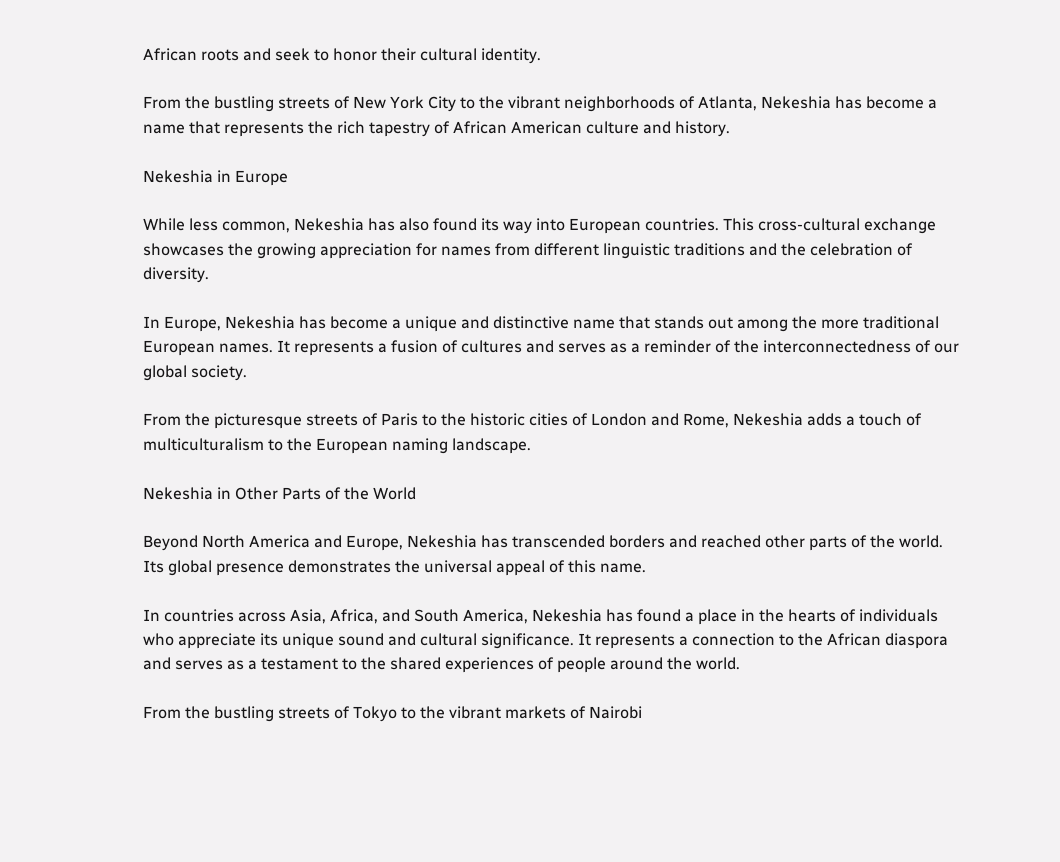African roots and seek to honor their cultural identity.

From the bustling streets of New York City to the vibrant neighborhoods of Atlanta, Nekeshia has become a name that represents the rich tapestry of African American culture and history.

Nekeshia in Europe

While less common, Nekeshia has also found its way into European countries. This cross-cultural exchange showcases the growing appreciation for names from different linguistic traditions and the celebration of diversity.

In Europe, Nekeshia has become a unique and distinctive name that stands out among the more traditional European names. It represents a fusion of cultures and serves as a reminder of the interconnectedness of our global society.

From the picturesque streets of Paris to the historic cities of London and Rome, Nekeshia adds a touch of multiculturalism to the European naming landscape.

Nekeshia in Other Parts of the World

Beyond North America and Europe, Nekeshia has transcended borders and reached other parts of the world. Its global presence demonstrates the universal appeal of this name.

In countries across Asia, Africa, and South America, Nekeshia has found a place in the hearts of individuals who appreciate its unique sound and cultural significance. It represents a connection to the African diaspora and serves as a testament to the shared experiences of people around the world.

From the bustling streets of Tokyo to the vibrant markets of Nairobi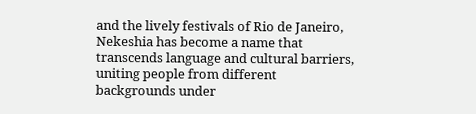and the lively festivals of Rio de Janeiro, Nekeshia has become a name that transcends language and cultural barriers, uniting people from different backgrounds under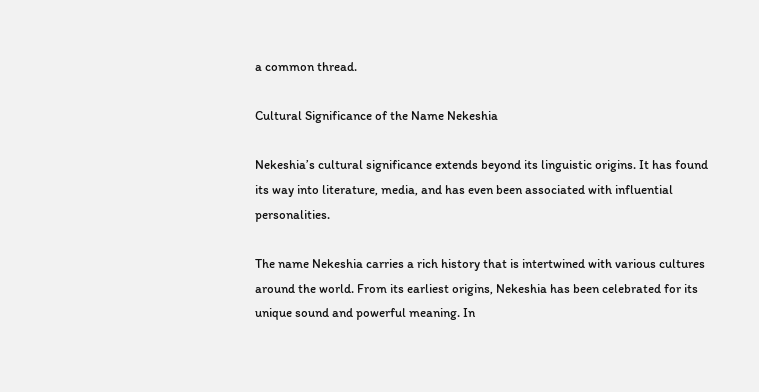a common thread.

Cultural Significance of the Name Nekeshia

Nekeshia’s cultural significance extends beyond its linguistic origins. It has found its way into literature, media, and has even been associated with influential personalities.

The name Nekeshia carries a rich history that is intertwined with various cultures around the world. From its earliest origins, Nekeshia has been celebrated for its unique sound and powerful meaning. In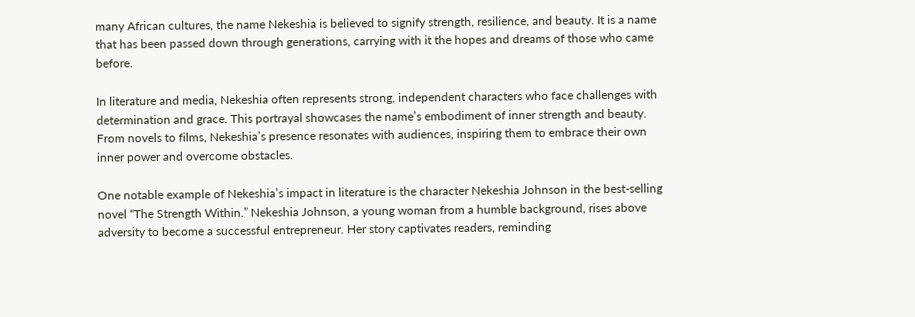many African cultures, the name Nekeshia is believed to signify strength, resilience, and beauty. It is a name that has been passed down through generations, carrying with it the hopes and dreams of those who came before.

In literature and media, Nekeshia often represents strong, independent characters who face challenges with determination and grace. This portrayal showcases the name’s embodiment of inner strength and beauty. From novels to films, Nekeshia’s presence resonates with audiences, inspiring them to embrace their own inner power and overcome obstacles.

One notable example of Nekeshia’s impact in literature is the character Nekeshia Johnson in the best-selling novel “The Strength Within.” Nekeshia Johnson, a young woman from a humble background, rises above adversity to become a successful entrepreneur. Her story captivates readers, reminding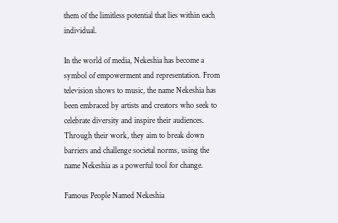them of the limitless potential that lies within each individual.

In the world of media, Nekeshia has become a symbol of empowerment and representation. From television shows to music, the name Nekeshia has been embraced by artists and creators who seek to celebrate diversity and inspire their audiences. Through their work, they aim to break down barriers and challenge societal norms, using the name Nekeshia as a powerful tool for change.

Famous People Named Nekeshia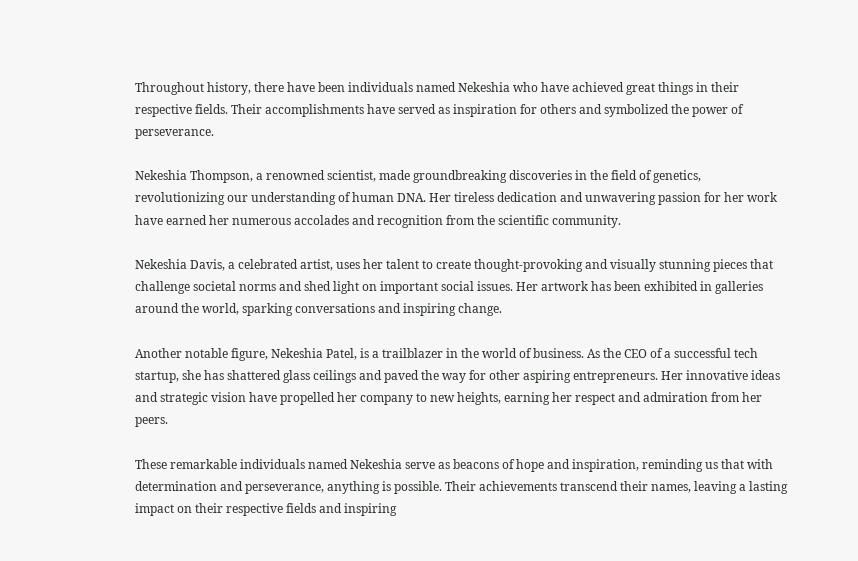Throughout history, there have been individuals named Nekeshia who have achieved great things in their respective fields. Their accomplishments have served as inspiration for others and symbolized the power of perseverance.

Nekeshia Thompson, a renowned scientist, made groundbreaking discoveries in the field of genetics, revolutionizing our understanding of human DNA. Her tireless dedication and unwavering passion for her work have earned her numerous accolades and recognition from the scientific community.

Nekeshia Davis, a celebrated artist, uses her talent to create thought-provoking and visually stunning pieces that challenge societal norms and shed light on important social issues. Her artwork has been exhibited in galleries around the world, sparking conversations and inspiring change.

Another notable figure, Nekeshia Patel, is a trailblazer in the world of business. As the CEO of a successful tech startup, she has shattered glass ceilings and paved the way for other aspiring entrepreneurs. Her innovative ideas and strategic vision have propelled her company to new heights, earning her respect and admiration from her peers.

These remarkable individuals named Nekeshia serve as beacons of hope and inspiration, reminding us that with determination and perseverance, anything is possible. Their achievements transcend their names, leaving a lasting impact on their respective fields and inspiring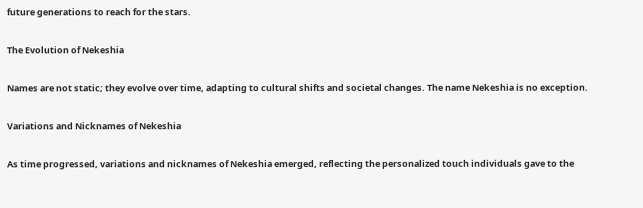future generations to reach for the stars.

The Evolution of Nekeshia

Names are not static; they evolve over time, adapting to cultural shifts and societal changes. The name Nekeshia is no exception.

Variations and Nicknames of Nekeshia

As time progressed, variations and nicknames of Nekeshia emerged, reflecting the personalized touch individuals gave to the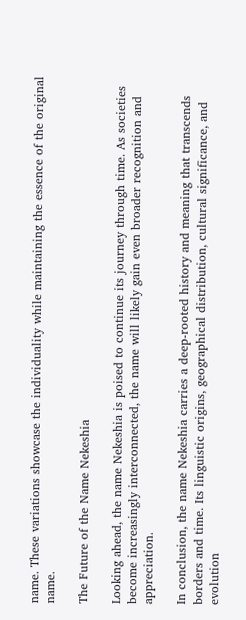name. These variations showcase the individuality while maintaining the essence of the original name.

The Future of the Name Nekeshia

Looking ahead, the name Nekeshia is poised to continue its journey through time. As societies become increasingly interconnected, the name will likely gain even broader recognition and appreciation.

In conclusion, the name Nekeshia carries a deep-rooted history and meaning that transcends borders and time. Its linguistic origins, geographical distribution, cultural significance, and evolution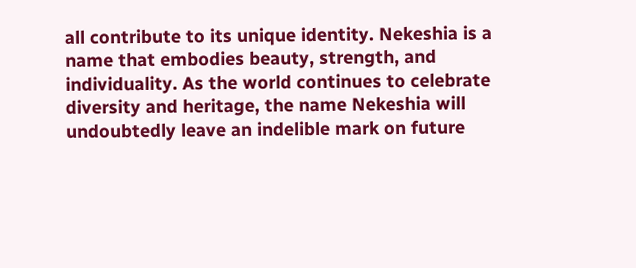all contribute to its unique identity. Nekeshia is a name that embodies beauty, strength, and individuality. As the world continues to celebrate diversity and heritage, the name Nekeshia will undoubtedly leave an indelible mark on future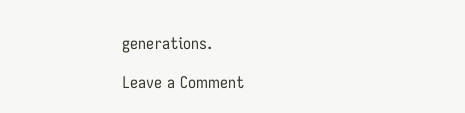generations.

Leave a Comment